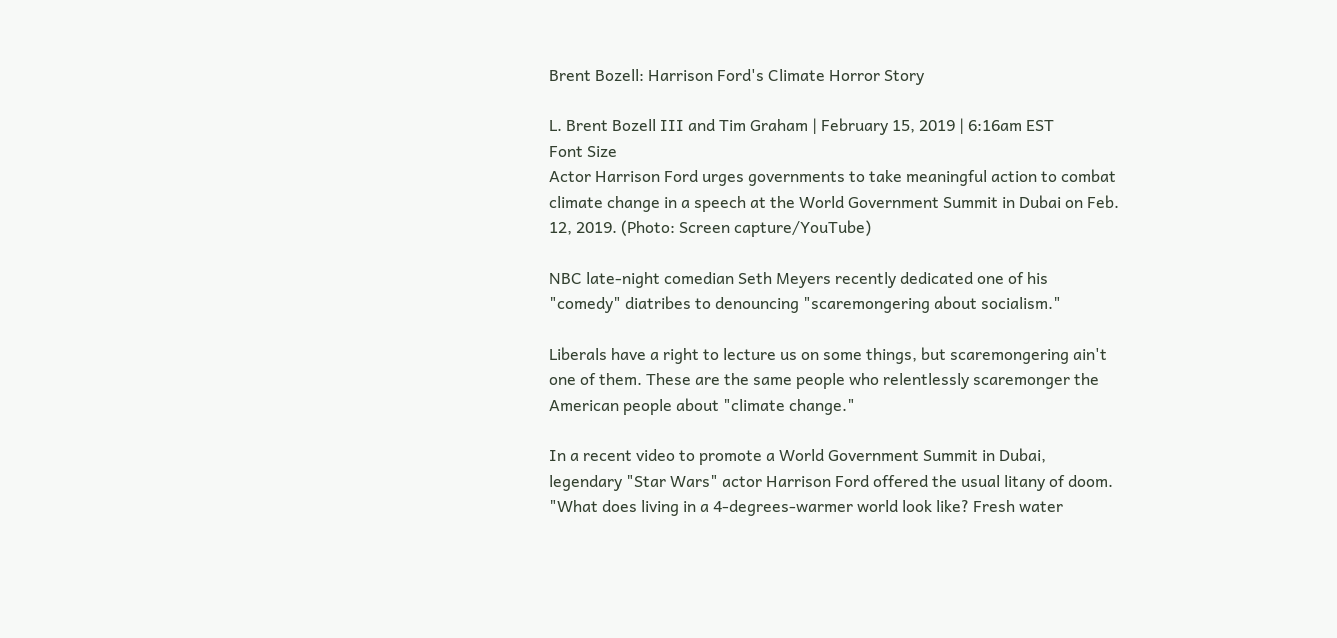Brent Bozell: Harrison Ford's Climate Horror Story

L. Brent Bozell III and Tim Graham | February 15, 2019 | 6:16am EST
Font Size
Actor Harrison Ford urges governments to take meaningful action to combat climate change in a speech at the World Government Summit in Dubai on Feb. 12, 2019. (Photo: Screen capture/YouTube)

NBC late-night comedian Seth Meyers recently dedicated one of his "comedy" diatribes to denouncing "scaremongering about socialism."

Liberals have a right to lecture us on some things, but scaremongering ain't one of them. These are the same people who relentlessly scaremonger the American people about "climate change."

In a recent video to promote a World Government Summit in Dubai, legendary "Star Wars" actor Harrison Ford offered the usual litany of doom. "What does living in a 4-degrees-warmer world look like? Fresh water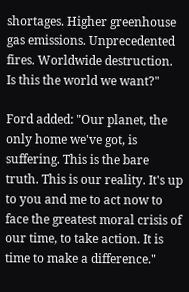shortages. Higher greenhouse gas emissions. Unprecedented fires. Worldwide destruction. Is this the world we want?"

Ford added: "Our planet, the only home we've got, is suffering. This is the bare truth. This is our reality. It's up to you and me to act now to face the greatest moral crisis of our time, to take action. It is time to make a difference."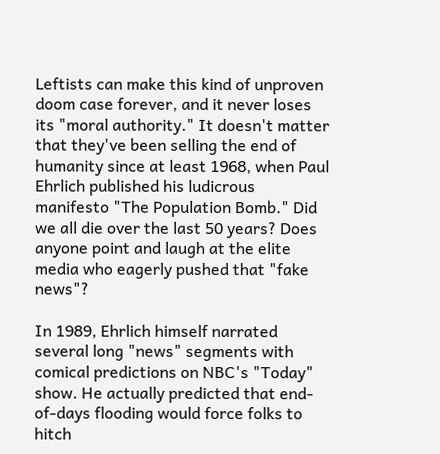Leftists can make this kind of unproven doom case forever, and it never loses its "moral authority." It doesn't matter that they've been selling the end of humanity since at least 1968, when Paul Ehrlich published his ludicrous manifesto "The Population Bomb." Did we all die over the last 50 years? Does anyone point and laugh at the elite media who eagerly pushed that "fake news"?

In 1989, Ehrlich himself narrated several long "news" segments with comical predictions on NBC's "Today" show. He actually predicted that end-of-days flooding would force folks to hitch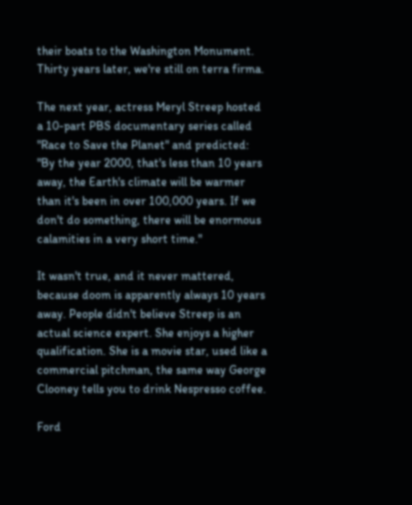their boats to the Washington Monument. Thirty years later, we're still on terra firma.

The next year, actress Meryl Streep hosted a 10-part PBS documentary series called "Race to Save the Planet" and predicted: "By the year 2000, that's less than 10 years away, the Earth's climate will be warmer than it's been in over 100,000 years. If we don't do something, there will be enormous calamities in a very short time."

It wasn't true, and it never mattered, because doom is apparently always 10 years away. People didn't believe Streep is an actual science expert. She enjoys a higher qualification. She is a movie star, used like a commercial pitchman, the same way George Clooney tells you to drink Nespresso coffee.

Ford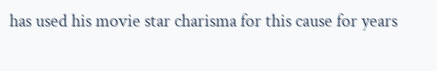has used his movie star charisma for this cause for years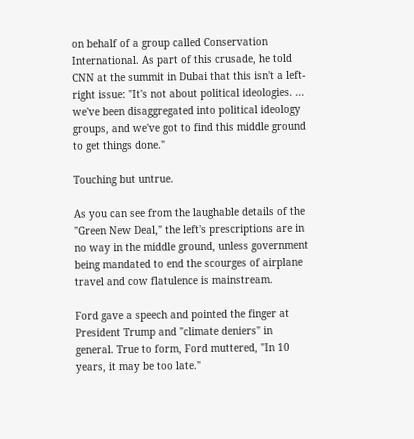on behalf of a group called Conservation International. As part of this crusade, he told CNN at the summit in Dubai that this isn't a left-right issue: "It's not about political ideologies. ... we've been disaggregated into political ideology groups, and we've got to find this middle ground to get things done."

Touching but untrue.

As you can see from the laughable details of the "Green New Deal," the left's prescriptions are in no way in the middle ground, unless government being mandated to end the scourges of airplane travel and cow flatulence is mainstream.

Ford gave a speech and pointed the finger at President Trump and "climate deniers" in general. True to form, Ford muttered, "In 10 years, it may be too late."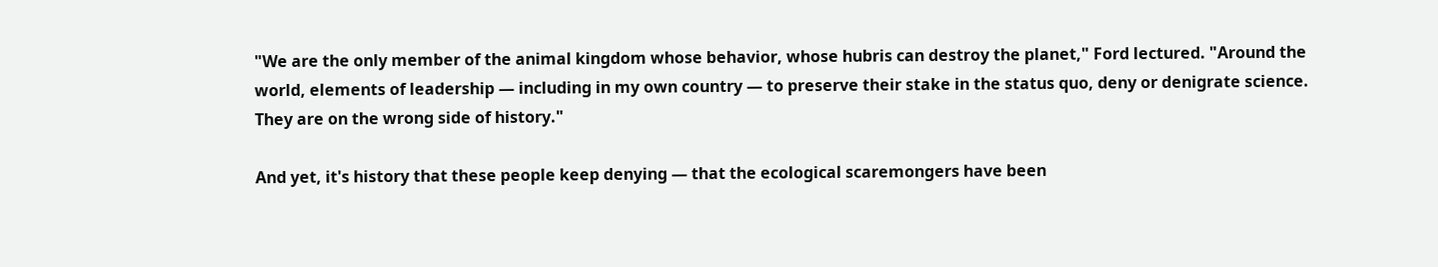"We are the only member of the animal kingdom whose behavior, whose hubris can destroy the planet," Ford lectured. "Around the world, elements of leadership — including in my own country — to preserve their stake in the status quo, deny or denigrate science. They are on the wrong side of history."

And yet, it's history that these people keep denying — that the ecological scaremongers have been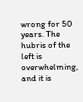wrong for 50 years. The hubris of the left is overwhelming, and it is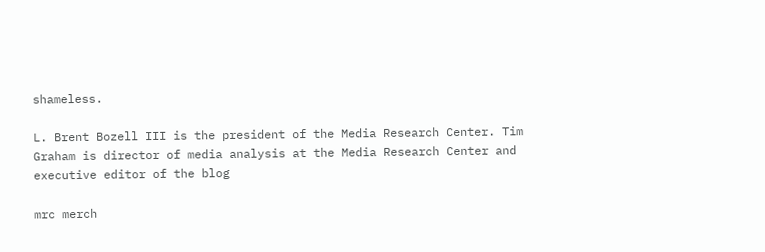shameless.

L. Brent Bozell III is the president of the Media Research Center. Tim Graham is director of media analysis at the Media Research Center and executive editor of the blog

mrc merch